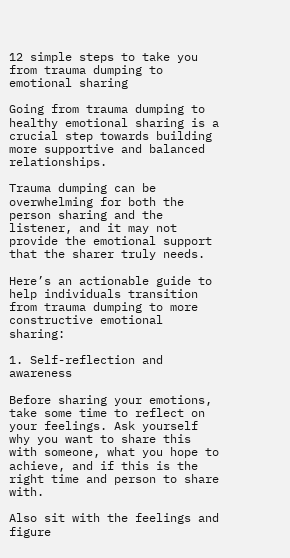12 simple steps to take you from trauma dumping to emotional sharing

Going from trauma dumping to healthy emotional sharing is a crucial step towards building more supportive and balanced relationships.

Trauma dumping can be overwhelming for both the person sharing and the listener, and it may not provide the emotional support that the sharer truly needs.

Here’s an actionable guide to help individuals transition from trauma dumping to more constructive emotional sharing:

1. Self-reflection and awareness

Before sharing your emotions, take some time to reflect on your feelings. Ask yourself why you want to share this with someone, what you hope to achieve, and if this is the right time and person to share with.

Also sit with the feelings and figure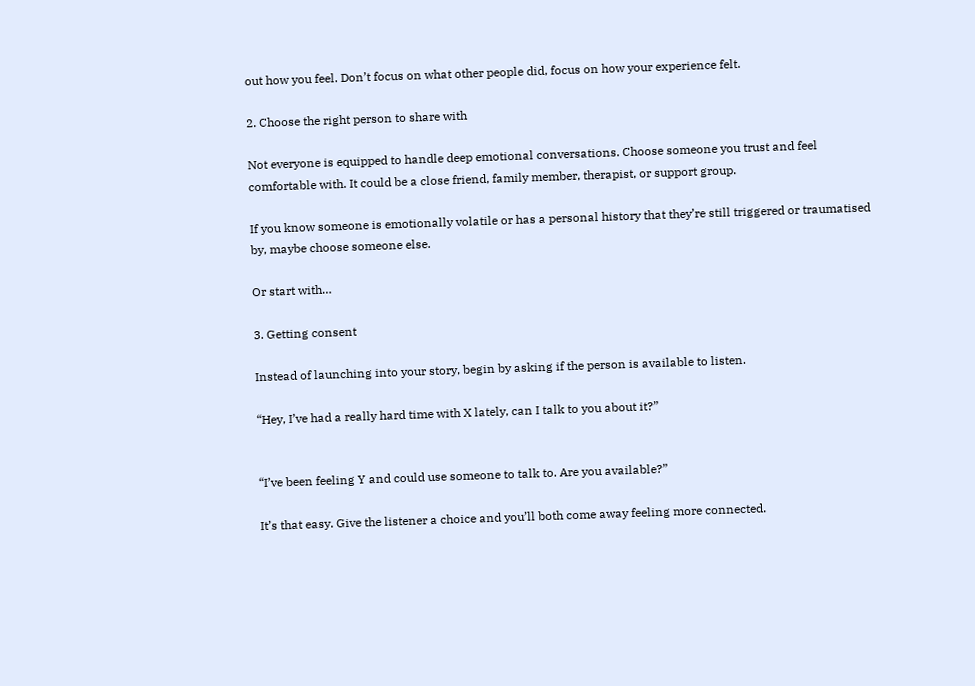out how you feel. Don’t focus on what other people did, focus on how your experience felt.

2. Choose the right person to share with

Not everyone is equipped to handle deep emotional conversations. Choose someone you trust and feel comfortable with. It could be a close friend, family member, therapist, or support group.

If you know someone is emotionally volatile or has a personal history that they’re still triggered or traumatised by, maybe choose someone else.

Or start with…

3. Getting consent

Instead of launching into your story, begin by asking if the person is available to listen.

“Hey, I’ve had a really hard time with X lately, can I talk to you about it?”


“I’ve been feeling Y and could use someone to talk to. Are you available?”

It’s that easy. Give the listener a choice and you’ll both come away feeling more connected.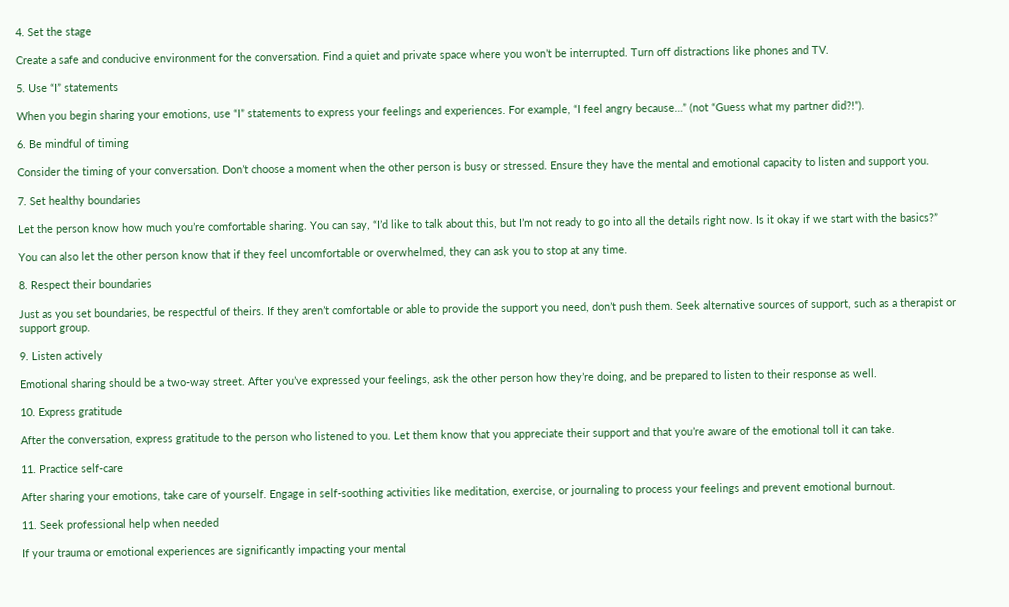4. Set the stage

Create a safe and conducive environment for the conversation. Find a quiet and private space where you won’t be interrupted. Turn off distractions like phones and TV.

5. Use “I” statements

When you begin sharing your emotions, use “I” statements to express your feelings and experiences. For example, “I feel angry because…” (not “Guess what my partner did?!”).

6. Be mindful of timing

Consider the timing of your conversation. Don’t choose a moment when the other person is busy or stressed. Ensure they have the mental and emotional capacity to listen and support you.

7. Set healthy boundaries

Let the person know how much you’re comfortable sharing. You can say, “I’d like to talk about this, but I’m not ready to go into all the details right now. Is it okay if we start with the basics?”

You can also let the other person know that if they feel uncomfortable or overwhelmed, they can ask you to stop at any time.

8. Respect their boundaries

Just as you set boundaries, be respectful of theirs. If they aren’t comfortable or able to provide the support you need, don’t push them. Seek alternative sources of support, such as a therapist or support group.

9. Listen actively

Emotional sharing should be a two-way street. After you’ve expressed your feelings, ask the other person how they’re doing, and be prepared to listen to their response as well.

10. Express gratitude

After the conversation, express gratitude to the person who listened to you. Let them know that you appreciate their support and that you’re aware of the emotional toll it can take.

11. Practice self-care

After sharing your emotions, take care of yourself. Engage in self-soothing activities like meditation, exercise, or journaling to process your feelings and prevent emotional burnout.

11. Seek professional help when needed

If your trauma or emotional experiences are significantly impacting your mental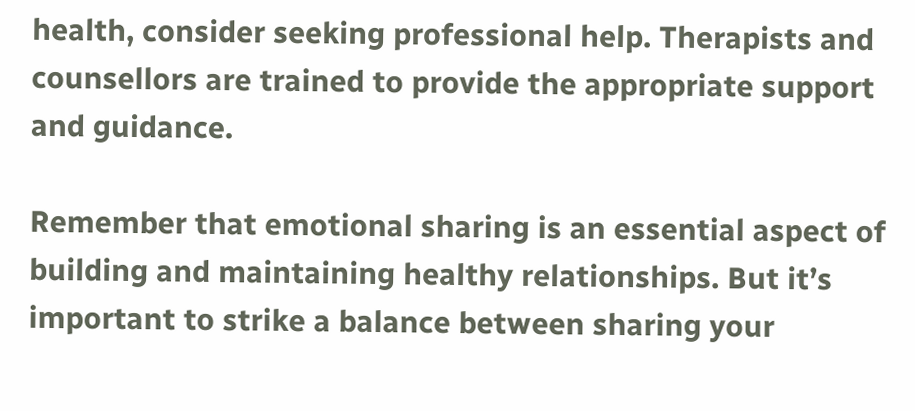health, consider seeking professional help. Therapists and counsellors are trained to provide the appropriate support and guidance.

Remember that emotional sharing is an essential aspect of building and maintaining healthy relationships. But it’s important to strike a balance between sharing your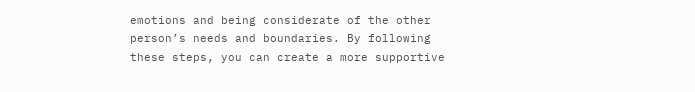emotions and being considerate of the other person’s needs and boundaries. By following these steps, you can create a more supportive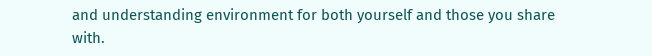and understanding environment for both yourself and those you share with.